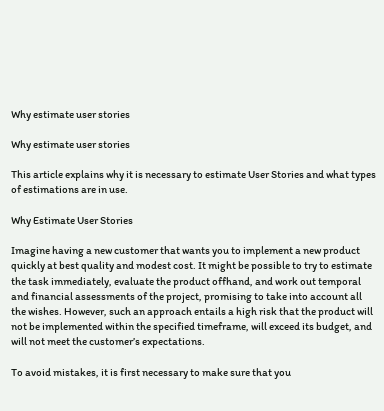Why estimate user stories

Why estimate user stories

This article explains why it is necessary to estimate User Stories and what types of estimations are in use.

Why Estimate User Stories

Imagine having a new customer that wants you to implement a new product quickly at best quality and modest cost. It might be possible to try to estimate the task immediately, evaluate the product offhand, and work out temporal and financial assessments of the project, promising to take into account all the wishes. However, such an approach entails a high risk that the product will not be implemented within the specified timeframe, will exceed its budget, and will not meet the customer’s expectations.

To avoid mistakes, it is first necessary to make sure that you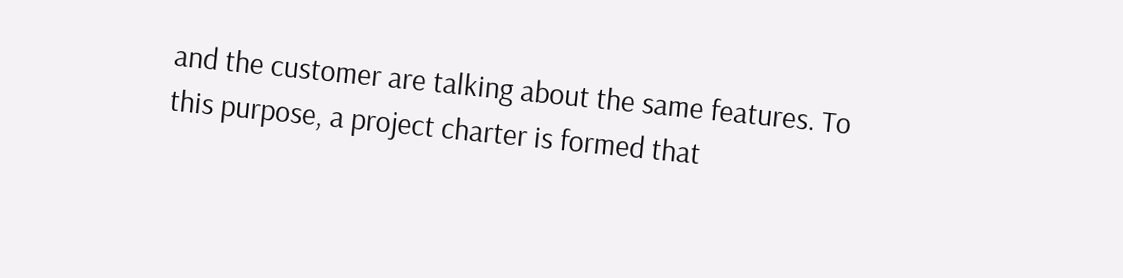and the customer are talking about the same features. To this purpose, a project charter is formed that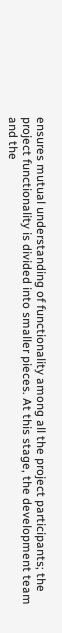ensures mutual understanding of functionality among all the project participants; the project functionality is divided into smaller pieces. At this stage, the development team and the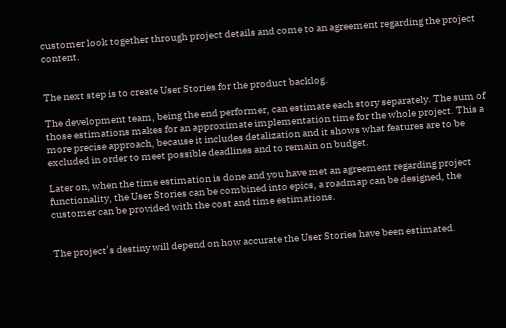customer look together through project details and come to an agreement regarding the project content.


The next step is to create User Stories for the product backlog.

The development team, being the end performer, can estimate each story separately. The sum of those estimations makes for an approximate implementation time for the whole project. This a more precise approach, because it includes detalization and it shows what features are to be excluded in order to meet possible deadlines and to remain on budget.

Later on, when the time estimation is done and you have met an agreement regarding project functionality, the User Stories can be combined into epics, a roadmap can be designed, the customer can be provided with the cost and time estimations.


The project’s destiny will depend on how accurate the User Stories have been estimated.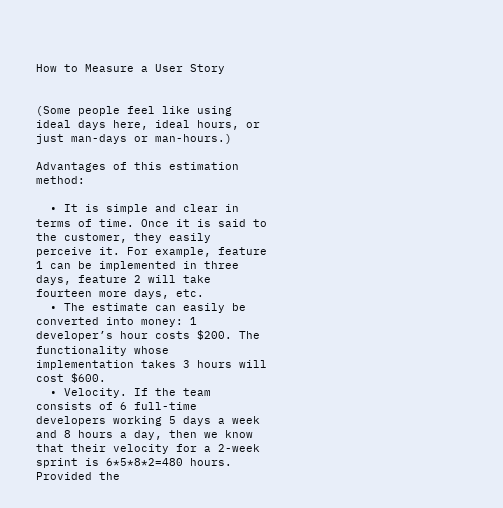How to Measure a User Story


(Some people feel like using ideal days here, ideal hours, or just man-days or man-hours.)

Advantages of this estimation method:

  • It is simple and clear in terms of time. Once it is said to the customer, they easily perceive it. For example, feature 1 can be implemented in three days, feature 2 will take fourteen more days, etc.
  • The estimate can easily be converted into money: 1 developer’s hour costs $200. The functionality whose implementation takes 3 hours will cost $600.
  • Velocity. If the team consists of 6 full-time developers working 5 days a week and 8 hours a day, then we know that their velocity for a 2-week sprint is 6*5*8*2=480 hours. Provided the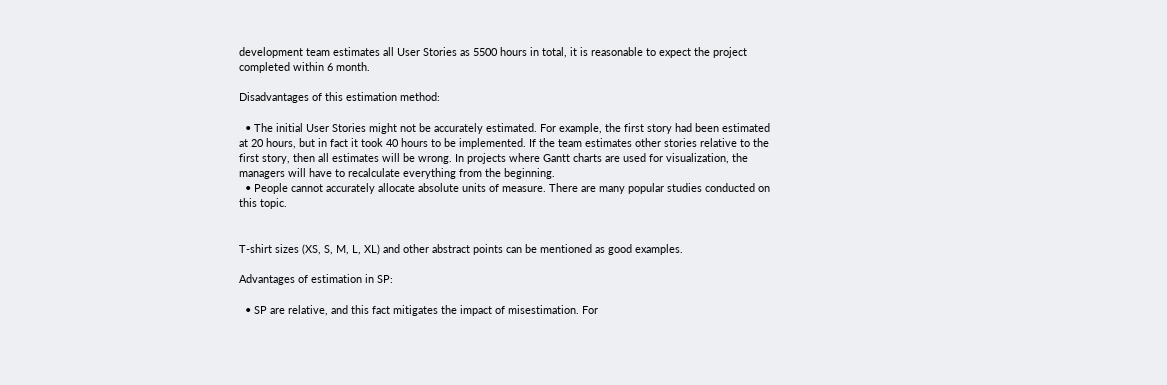development team estimates all User Stories as 5500 hours in total, it is reasonable to expect the project completed within 6 month.

Disadvantages of this estimation method:

  • The initial User Stories might not be accurately estimated. For example, the first story had been estimated at 20 hours, but in fact it took 40 hours to be implemented. If the team estimates other stories relative to the first story, then all estimates will be wrong. In projects where Gantt charts are used for visualization, the managers will have to recalculate everything from the beginning.
  • People cannot accurately allocate absolute units of measure. There are many popular studies conducted on this topic.


T-shirt sizes (XS, S, M, L, XL) and other abstract points can be mentioned as good examples.

Advantages of estimation in SP:

  • SP are relative, and this fact mitigates the impact of misestimation. For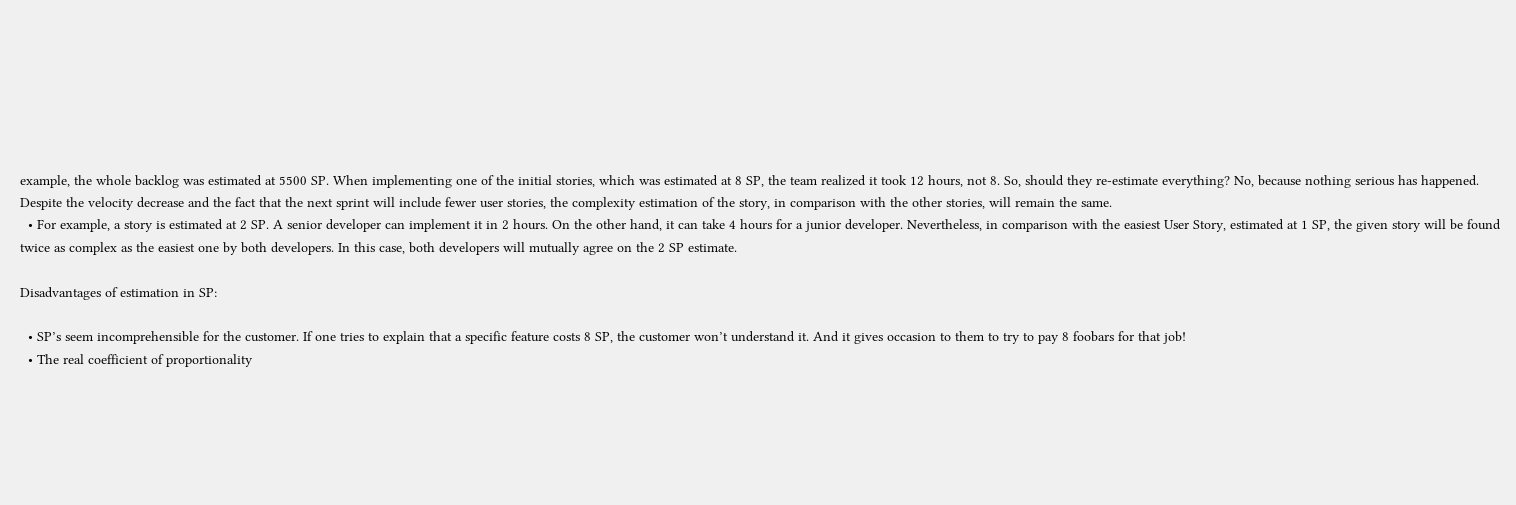example, the whole backlog was estimated at 5500 SP. When implementing one of the initial stories, which was estimated at 8 SP, the team realized it took 12 hours, not 8. So, should they re-estimate everything? No, because nothing serious has happened. Despite the velocity decrease and the fact that the next sprint will include fewer user stories, the complexity estimation of the story, in comparison with the other stories, will remain the same.
  • For example, a story is estimated at 2 SP. A senior developer can implement it in 2 hours. On the other hand, it can take 4 hours for a junior developer. Nevertheless, in comparison with the easiest User Story, estimated at 1 SP, the given story will be found twice as complex as the easiest one by both developers. In this case, both developers will mutually agree on the 2 SP estimate.

Disadvantages of estimation in SP:

  • SP’s seem incomprehensible for the customer. If one tries to explain that a specific feature costs 8 SP, the customer won’t understand it. And it gives occasion to them to try to pay 8 foobars for that job!
  • The real coefficient of proportionality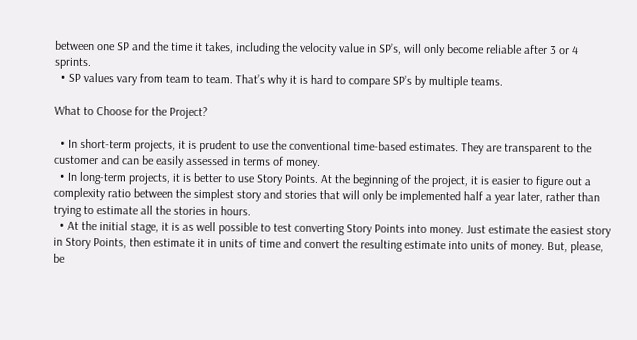between one SP and the time it takes, including the velocity value in SP’s, will only become reliable after 3 or 4 sprints.
  • SP values vary from team to team. That’s why it is hard to compare SP’s by multiple teams.

What to Choose for the Project?

  • In short-term projects, it is prudent to use the conventional time-based estimates. They are transparent to the customer and can be easily assessed in terms of money.
  • In long-term projects, it is better to use Story Points. At the beginning of the project, it is easier to figure out a complexity ratio between the simplest story and stories that will only be implemented half a year later, rather than trying to estimate all the stories in hours.
  • At the initial stage, it is as well possible to test converting Story Points into money. Just estimate the easiest story in Story Points, then estimate it in units of time and convert the resulting estimate into units of money. But, please, be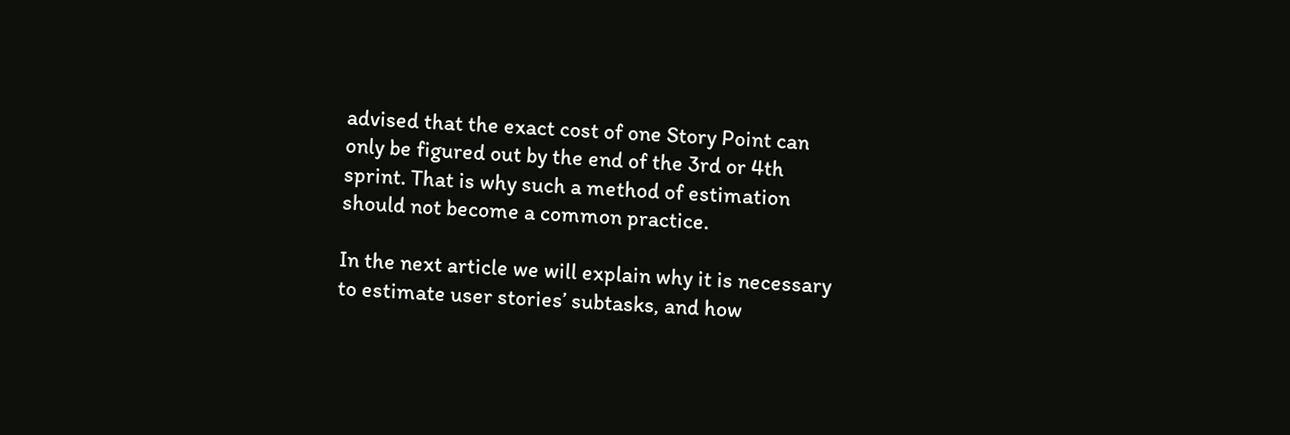advised that the exact cost of one Story Point can only be figured out by the end of the 3rd or 4th sprint. That is why such a method of estimation should not become a common practice.

In the next article we will explain why it is necessary to estimate user stories’ subtasks, and how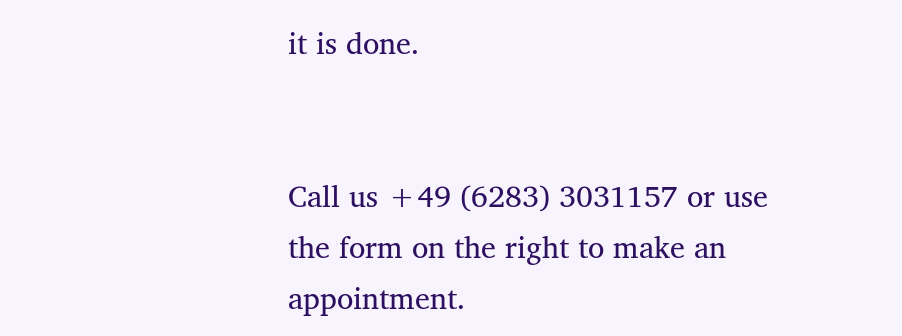it is done.


Call us +49 (6283) 3031157 or use the form on the right to make an appointment.